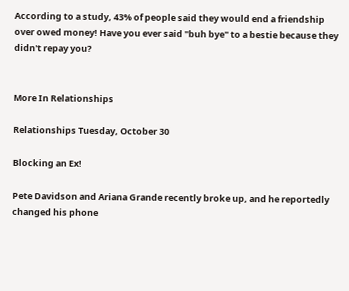According to a study, 43% of people said they would end a friendship over owed money! Have you ever said "buh bye" to a bestie because they didn't repay you?


More In Relationships

Relationships Tuesday, October 30

Blocking an Ex!

Pete Davidson and Ariana Grande recently broke up, and he reportedly changed his phone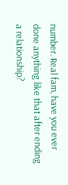number. Real fam, have you ever done anything like that after ending a relationship?